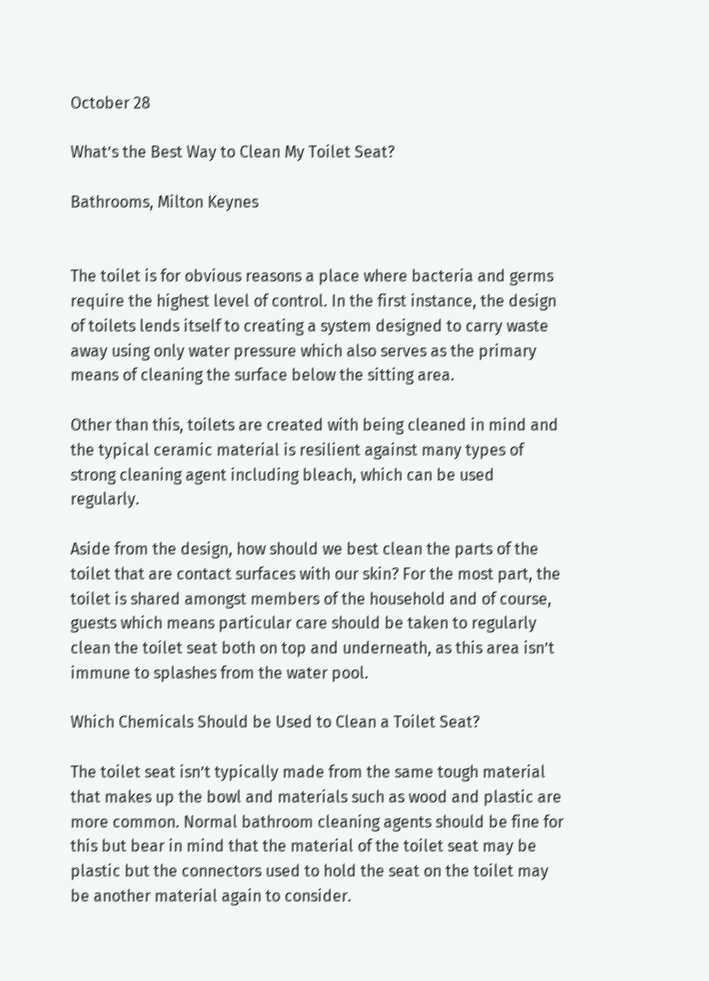October 28

What’s the Best Way to Clean My Toilet Seat?

Bathrooms, Milton Keynes


The toilet is for obvious reasons a place where bacteria and germs require the highest level of control. In the first instance, the design of toilets lends itself to creating a system designed to carry waste away using only water pressure which also serves as the primary means of cleaning the surface below the sitting area.

Other than this, toilets are created with being cleaned in mind and the typical ceramic material is resilient against many types of strong cleaning agent including bleach, which can be used regularly.

Aside from the design, how should we best clean the parts of the toilet that are contact surfaces with our skin? For the most part, the toilet is shared amongst members of the household and of course, guests which means particular care should be taken to regularly clean the toilet seat both on top and underneath, as this area isn’t immune to splashes from the water pool.

Which Chemicals Should be Used to Clean a Toilet Seat?

The toilet seat isn’t typically made from the same tough material that makes up the bowl and materials such as wood and plastic are more common. Normal bathroom cleaning agents should be fine for this but bear in mind that the material of the toilet seat may be plastic but the connectors used to hold the seat on the toilet may be another material again to consider.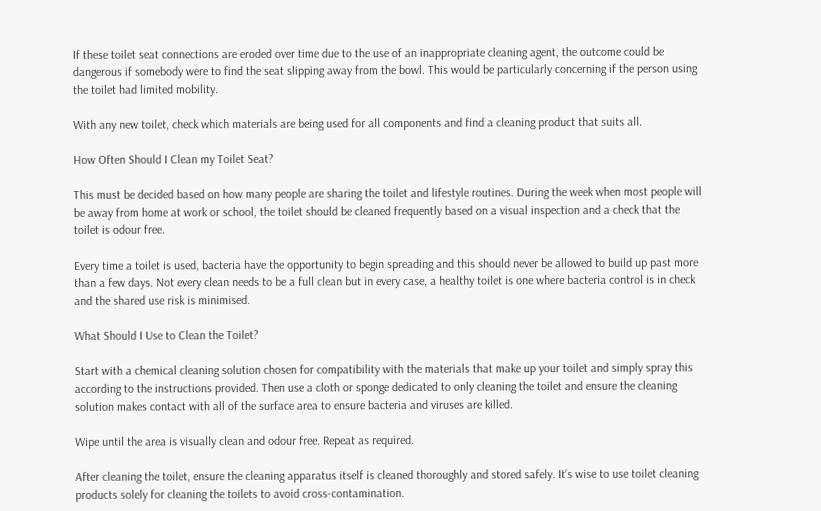If these toilet seat connections are eroded over time due to the use of an inappropriate cleaning agent, the outcome could be dangerous if somebody were to find the seat slipping away from the bowl. This would be particularly concerning if the person using the toilet had limited mobility.

With any new toilet, check which materials are being used for all components and find a cleaning product that suits all.

How Often Should I Clean my Toilet Seat?

This must be decided based on how many people are sharing the toilet and lifestyle routines. During the week when most people will be away from home at work or school, the toilet should be cleaned frequently based on a visual inspection and a check that the toilet is odour free.

Every time a toilet is used, bacteria have the opportunity to begin spreading and this should never be allowed to build up past more than a few days. Not every clean needs to be a full clean but in every case, a healthy toilet is one where bacteria control is in check and the shared use risk is minimised.

What Should I Use to Clean the Toilet?

Start with a chemical cleaning solution chosen for compatibility with the materials that make up your toilet and simply spray this according to the instructions provided. Then use a cloth or sponge dedicated to only cleaning the toilet and ensure the cleaning solution makes contact with all of the surface area to ensure bacteria and viruses are killed.

Wipe until the area is visually clean and odour free. Repeat as required.

After cleaning the toilet, ensure the cleaning apparatus itself is cleaned thoroughly and stored safely. It’s wise to use toilet cleaning products solely for cleaning the toilets to avoid cross-contamination.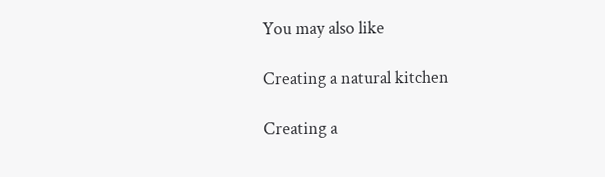You may also like

Creating a natural kitchen

Creating a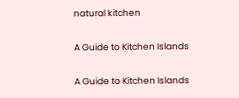natural kitchen

A Guide to Kitchen Islands

A Guide to Kitchen Islands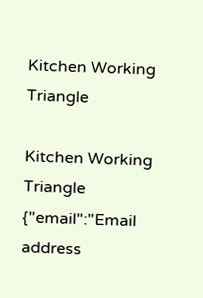Kitchen Working Triangle

Kitchen Working Triangle
{"email":"Email address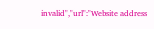invalid","url":"Website address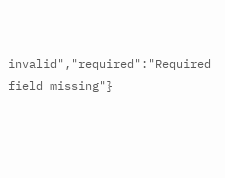invalid","required":"Required field missing"}